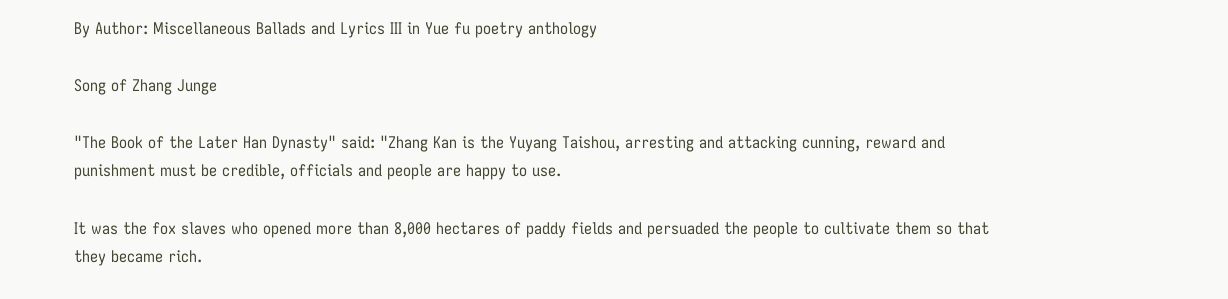By Author: Miscellaneous Ballads and Lyrics III in Yue fu poetry anthology

Song of Zhang Junge

"The Book of the Later Han Dynasty" said: "Zhang Kan is the Yuyang Taishou, arresting and attacking cunning, reward and punishment must be credible, officials and people are happy to use.

It was the fox slaves who opened more than 8,000 hectares of paddy fields and persuaded the people to cultivate them so that they became rich.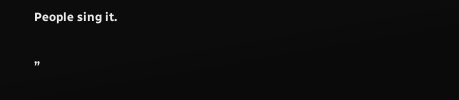People sing it.

”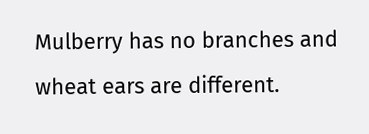Mulberry has no branches and wheat ears are different.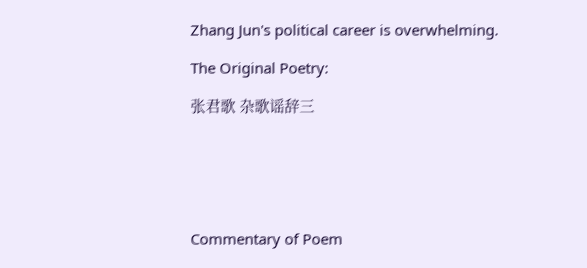Zhang Jun's political career is overwhelming.

The Original Poetry:

张君歌 杂歌谣辞三






Commentary of Poem